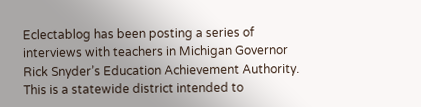Eclectablog has been posting a series of interviews with teachers in Michigan Governor Rick Snyder’s Education Achievement Authority. This is a statewide district intended to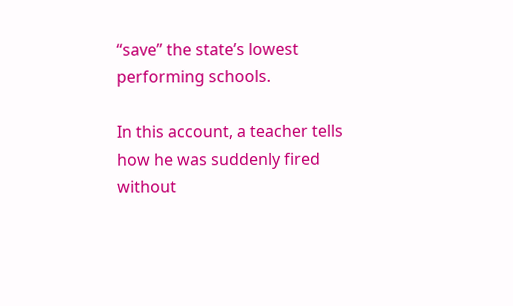“save” the state’s lowest performing schools.

In this account, a teacher tells how he was suddenly fired without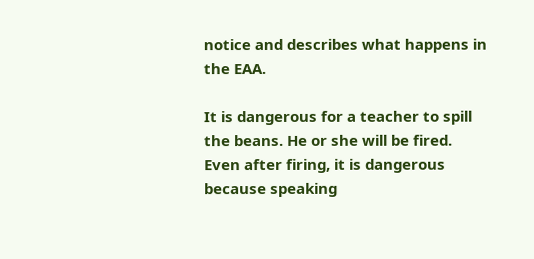notice and describes what happens in the EAA.

It is dangerous for a teacher to spill the beans. He or she will be fired. Even after firing, it is dangerous because speaking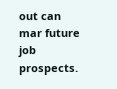out can mar future job prospects.